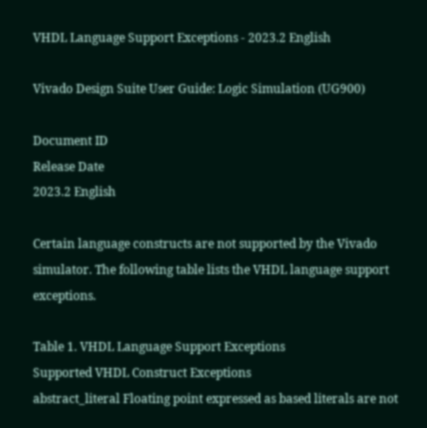VHDL Language Support Exceptions - 2023.2 English

Vivado Design Suite User Guide: Logic Simulation (UG900)

Document ID
Release Date
2023.2 English

Certain language constructs are not supported by the Vivado simulator. The following table lists the VHDL language support exceptions.

Table 1. VHDL Language Support Exceptions
Supported VHDL Construct Exceptions
abstract_literal Floating point expressed as based literals are not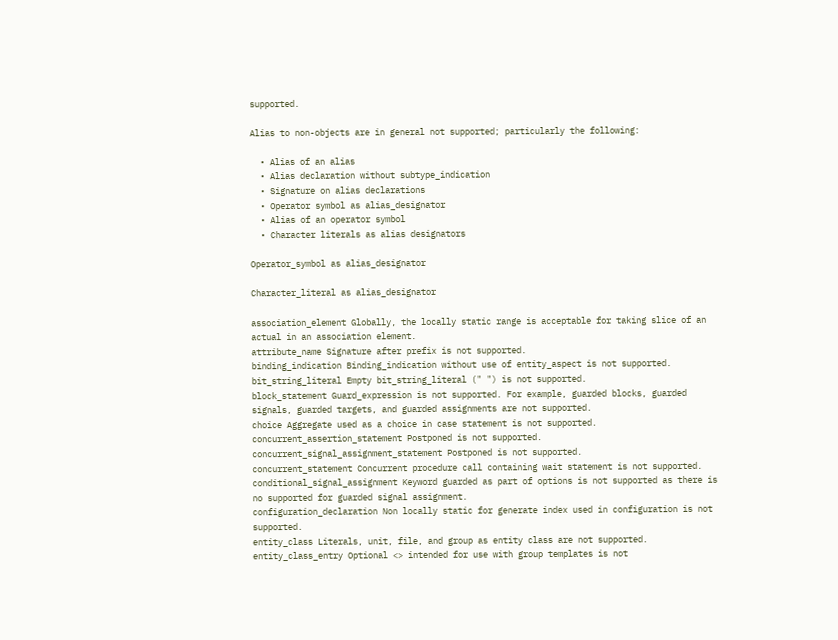supported.

Alias to non-objects are in general not supported; particularly the following:

  • Alias of an alias
  • Alias declaration without subtype_indication
  • Signature on alias declarations
  • Operator symbol as alias_designator
  • Alias of an operator symbol
  • Character literals as alias designators

Operator_symbol as alias_designator

Character_literal as alias_designator

association_element Globally, the locally static range is acceptable for taking slice of an actual in an association element.
attribute_name Signature after prefix is not supported.
binding_indication Binding_indication without use of entity_aspect is not supported.
bit_string_literal Empty bit_string_literal (" ") is not supported.
block_statement Guard_expression is not supported. For example, guarded blocks, guarded signals, guarded targets, and guarded assignments are not supported.
choice Aggregate used as a choice in case statement is not supported.
concurrent_assertion_statement Postponed is not supported.
concurrent_signal_assignment_statement Postponed is not supported.
concurrent_statement Concurrent procedure call containing wait statement is not supported.
conditional_signal_assignment Keyword guarded as part of options is not supported as there is no supported for guarded signal assignment.
configuration_declaration Non locally static for generate index used in configuration is not supported.
entity_class Literals, unit, file, and group as entity class are not supported.
entity_class_entry Optional <> intended for use with group templates is not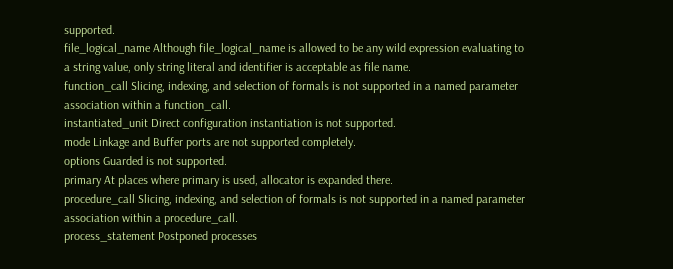supported.
file_logical_name Although file_logical_name is allowed to be any wild expression evaluating to a string value, only string literal and identifier is acceptable as file name.
function_call Slicing, indexing, and selection of formals is not supported in a named parameter association within a function_call.
instantiated_unit Direct configuration instantiation is not supported.
mode Linkage and Buffer ports are not supported completely.
options Guarded is not supported.
primary At places where primary is used, allocator is expanded there.
procedure_call Slicing, indexing, and selection of formals is not supported in a named parameter association within a procedure_call.
process_statement Postponed processes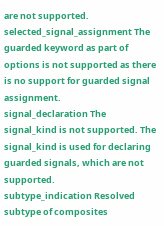are not supported.
selected_signal_assignment The guarded keyword as part of options is not supported as there is no support for guarded signal assignment.
signal_declaration The signal_kind is not supported. The signal_kind is used for declaring guarded signals, which are not supported.
subtype_indication Resolved subtype of composites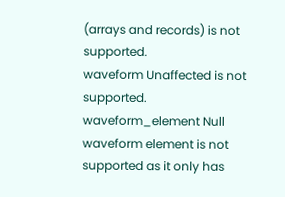(arrays and records) is not supported.
waveform Unaffected is not supported.
waveform_element Null waveform element is not supported as it only has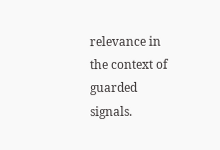relevance in the context of guarded signals.